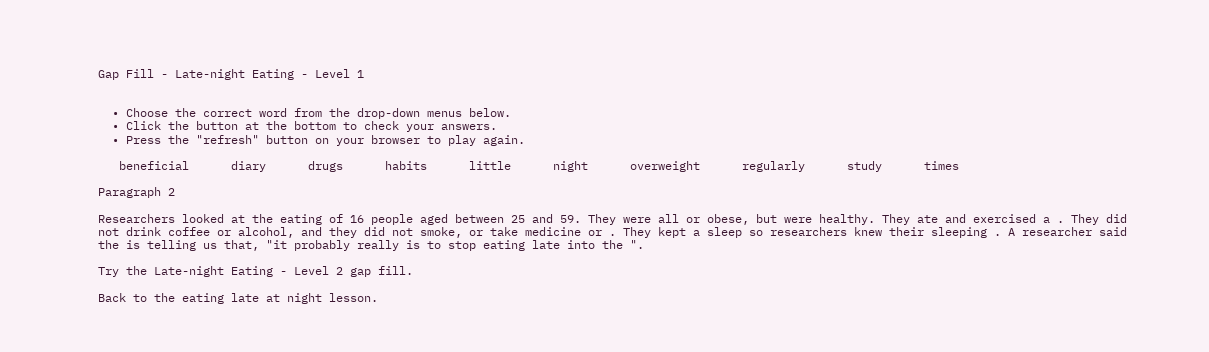Gap Fill - Late-night Eating - Level 1


  • Choose the correct word from the drop-down menus below.
  • Click the button at the bottom to check your answers.
  • Press the "refresh" button on your browser to play again.

   beneficial      diary      drugs      habits      little      night      overweight      regularly      study      times

Paragraph 2

Researchers looked at the eating of 16 people aged between 25 and 59. They were all or obese, but were healthy. They ate and exercised a . They did not drink coffee or alcohol, and they did not smoke, or take medicine or . They kept a sleep so researchers knew their sleeping . A researcher said the is telling us that, "it probably really is to stop eating late into the ".

Try the Late-night Eating - Level 2 gap fill.

Back to the eating late at night lesson.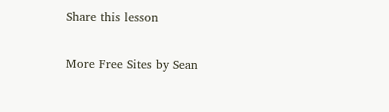Share this lesson

More Free Sites by Sean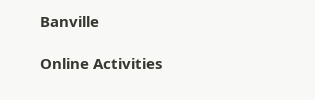Banville

Online Activities